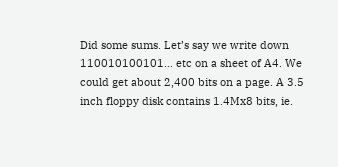Did some sums. Let’s say we write down 110010100101… etc on a sheet of A4. We could get about 2,400 bits on a page. A 3.5 inch floppy disk contains 1.4Mx8 bits, ie.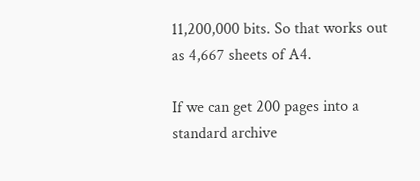11,200,000 bits. So that works out as 4,667 sheets of A4.

If we can get 200 pages into a standard archive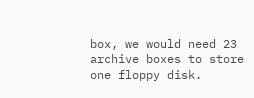box, we would need 23 archive boxes to store one floppy disk.